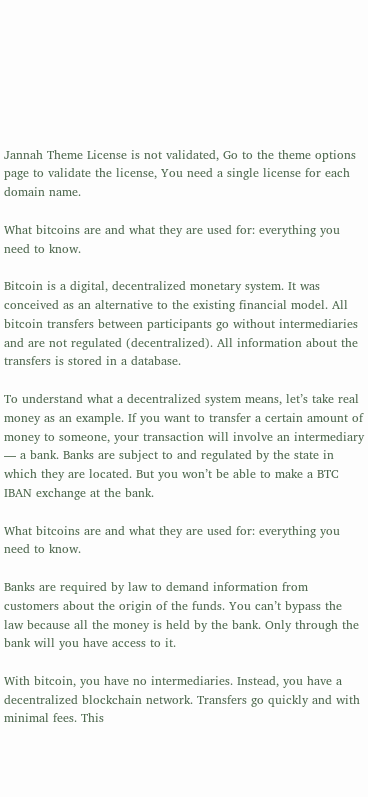Jannah Theme License is not validated, Go to the theme options page to validate the license, You need a single license for each domain name.

What bitcoins are and what they are used for: everything you need to know.

Bitcoin is a digital, decentralized monetary system. It was conceived as an alternative to the existing financial model. All bitcoin transfers between participants go without intermediaries and are not regulated (decentralized). All information about the transfers is stored in a database.

To understand what a decentralized system means, let’s take real money as an example. If you want to transfer a certain amount of money to someone, your transaction will involve an intermediary — a bank. Banks are subject to and regulated by the state in which they are located. But you won’t be able to make a BTC IBAN exchange at the bank.

What bitcoins are and what they are used for: everything you need to know.

Banks are required by law to demand information from customers about the origin of the funds. You can’t bypass the law because all the money is held by the bank. Only through the bank will you have access to it.

With bitcoin, you have no intermediaries. Instead, you have a decentralized blockchain network. Transfers go quickly and with minimal fees. This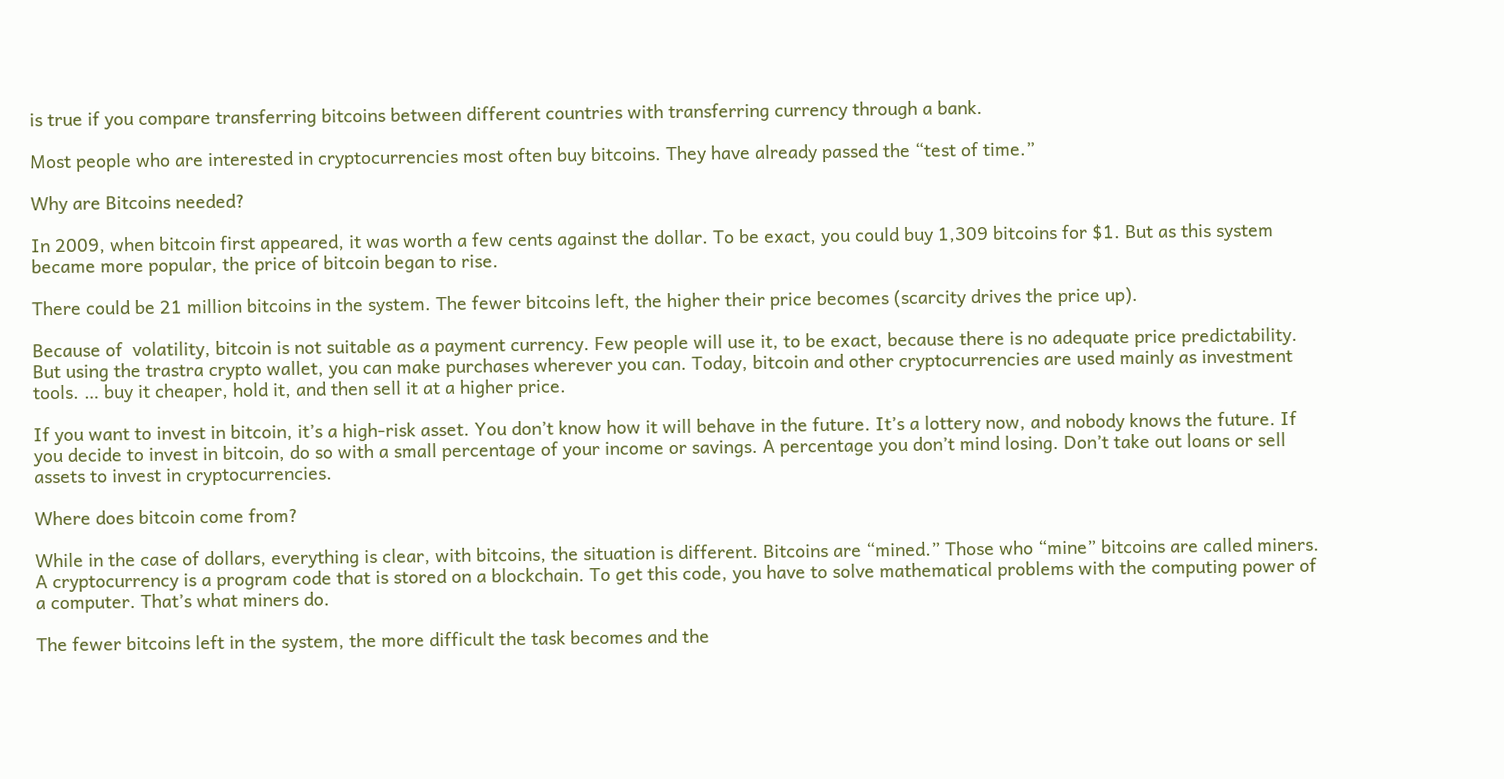is true if you compare transferring bitcoins between different countries with transferring currency through a bank.

Most people who are interested in cryptocurrencies most often buy bitcoins. They have already passed the “test of time.”

Why are Bitcoins needed?

In 2009, when bitcoin first appeared, it was worth a few cents against the dollar. To be exact, you could buy 1,309 bitcoins for $1. But as this system became more popular, the price of bitcoin began to rise.

There could be 21 million bitcoins in the system. The fewer bitcoins left, the higher their price becomes (scarcity drives the price up).

Because of  volatility, bitcoin is not suitable as a payment currency. Few people will use it, to be exact, because there is no adequate price predictability. But using the trastra crypto wallet, you can make purchases wherever you can. Today, bitcoin and other cryptocurrencies are used mainly as investment tools. … buy it cheaper, hold it, and then sell it at a higher price.

If you want to invest in bitcoin, it’s a high-risk asset. You don’t know how it will behave in the future. It’s a lottery now, and nobody knows the future. If you decide to invest in bitcoin, do so with a small percentage of your income or savings. A percentage you don’t mind losing. Don’t take out loans or sell assets to invest in cryptocurrencies.

Where does bitcoin come from?

While in the case of dollars, everything is clear, with bitcoins, the situation is different. Bitcoins are “mined.” Those who “mine” bitcoins are called miners. A cryptocurrency is a program code that is stored on a blockchain. To get this code, you have to solve mathematical problems with the computing power of a computer. That’s what miners do.

The fewer bitcoins left in the system, the more difficult the task becomes and the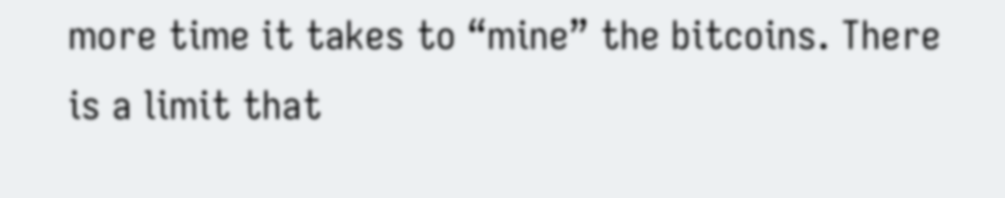more time it takes to “mine” the bitcoins. There is a limit that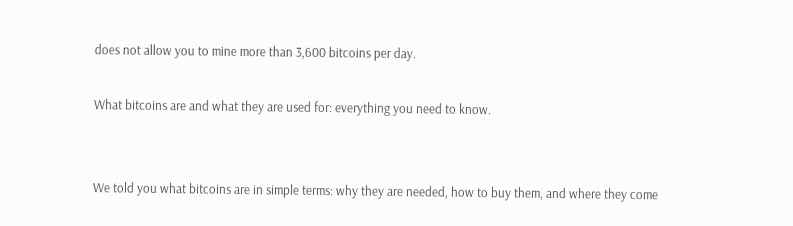does not allow you to mine more than 3,600 bitcoins per day.

What bitcoins are and what they are used for: everything you need to know.


We told you what bitcoins are in simple terms: why they are needed, how to buy them, and where they come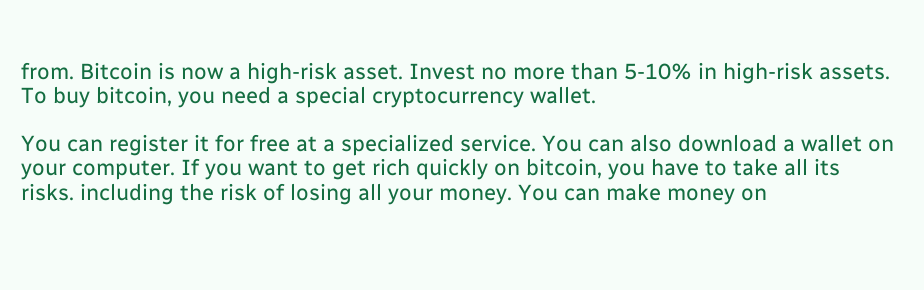from. Bitcoin is now a high-risk asset. Invest no more than 5-10% in high-risk assets. To buy bitcoin, you need a special cryptocurrency wallet.

You can register it for free at a specialized service. You can also download a wallet on your computer. If you want to get rich quickly on bitcoin, you have to take all its risks. including the risk of losing all your money. You can make money on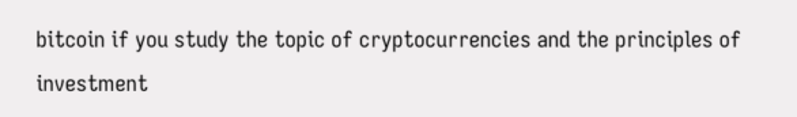bitcoin if you study the topic of cryptocurrencies and the principles of investment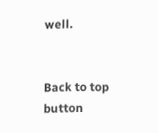well.


Back to top button